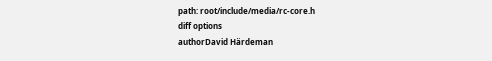path: root/include/media/rc-core.h
diff options
authorDavid Härdeman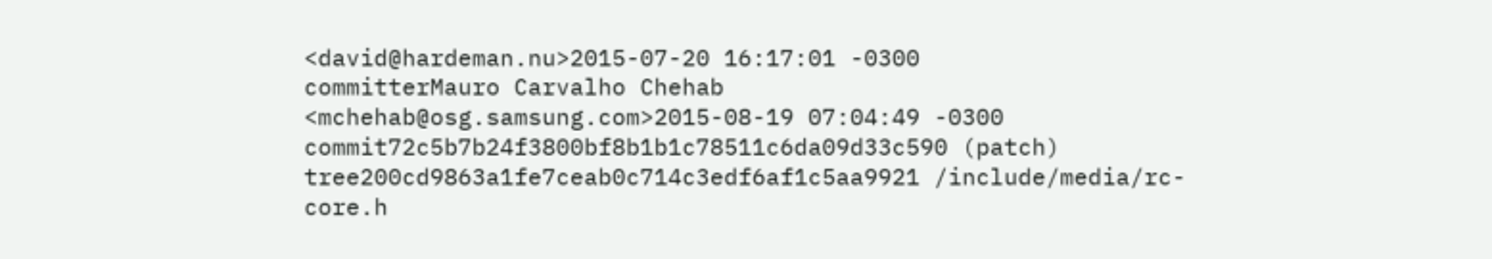<david@hardeman.nu>2015-07-20 16:17:01 -0300
committerMauro Carvalho Chehab <mchehab@osg.samsung.com>2015-08-19 07:04:49 -0300
commit72c5b7b24f3800bf8b1b1c78511c6da09d33c590 (patch)
tree200cd9863a1fe7ceab0c714c3edf6af1c5aa9921 /include/media/rc-core.h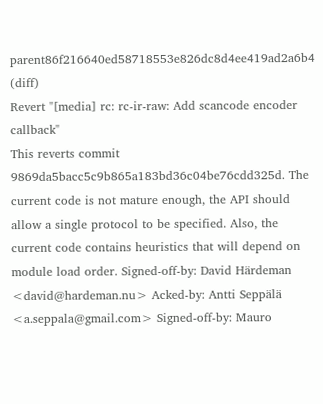parent86f216640ed58718553e826dc8d4ee419ad2a6b4 (diff)
Revert "[media] rc: rc-ir-raw: Add scancode encoder callback"
This reverts commit 9869da5bacc5c9b865a183bd36c04be76cdd325d. The current code is not mature enough, the API should allow a single protocol to be specified. Also, the current code contains heuristics that will depend on module load order. Signed-off-by: David Härdeman <david@hardeman.nu> Acked-by: Antti Seppälä <a.seppala@gmail.com> Signed-off-by: Mauro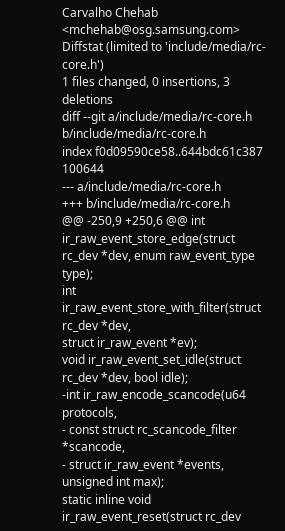Carvalho Chehab <mchehab@osg.samsung.com>
Diffstat (limited to 'include/media/rc-core.h')
1 files changed, 0 insertions, 3 deletions
diff --git a/include/media/rc-core.h b/include/media/rc-core.h
index f0d09590ce58..644bdc61c387 100644
--- a/include/media/rc-core.h
+++ b/include/media/rc-core.h
@@ -250,9 +250,6 @@ int ir_raw_event_store_edge(struct rc_dev *dev, enum raw_event_type type);
int ir_raw_event_store_with_filter(struct rc_dev *dev,
struct ir_raw_event *ev);
void ir_raw_event_set_idle(struct rc_dev *dev, bool idle);
-int ir_raw_encode_scancode(u64 protocols,
- const struct rc_scancode_filter *scancode,
- struct ir_raw_event *events, unsigned int max);
static inline void ir_raw_event_reset(struct rc_dev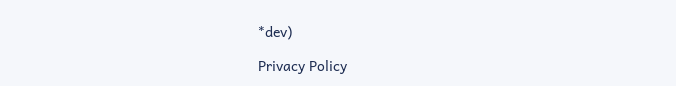*dev)

Privacy Policy